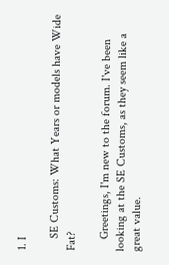1. I

    SE Customs: What Years or models have Wide Fat?

    Greetings, I'm new to the forum. I've been looking at the SE Customs, as they seem like a great value.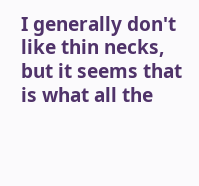I generally don't like thin necks, but it seems that is what all the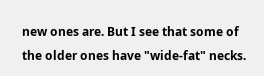new ones are. But I see that some of the older ones have "wide-fat" necks.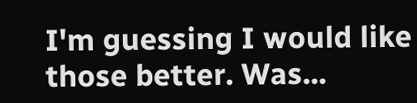I'm guessing I would like those better. Was...